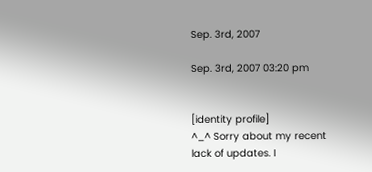Sep. 3rd, 2007

Sep. 3rd, 2007 03:20 pm


[identity profile]
^_^ Sorry about my recent lack of updates. I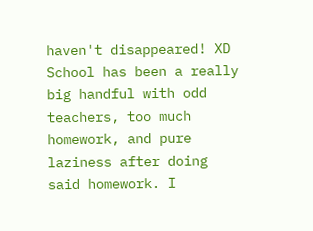haven't disappeared! XD School has been a really big handful with odd teachers, too much homework, and pure laziness after doing said homework. I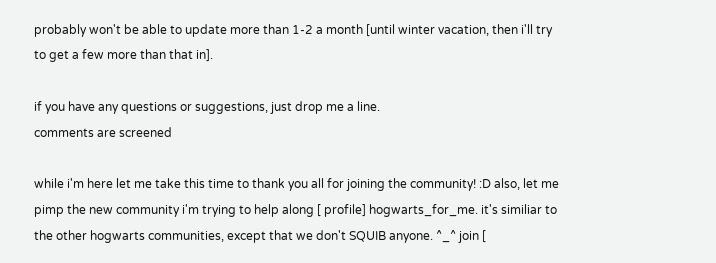probably won't be able to update more than 1-2 a month [until winter vacation, then i'll try to get a few more than that in].

if you have any questions or suggestions, just drop me a line.
comments are screened

while i'm here let me take this time to thank you all for joining the community! :D also, let me pimp the new community i'm trying to help along [ profile] hogwarts_for_me. it's similiar to the other hogwarts communities, except that we don't SQUIB anyone. ^_^ join [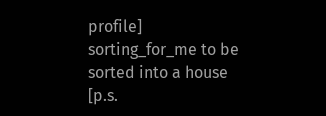profile] sorting_for_me to be sorted into a house [p.s.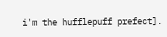i'm the hufflepuff prefect].